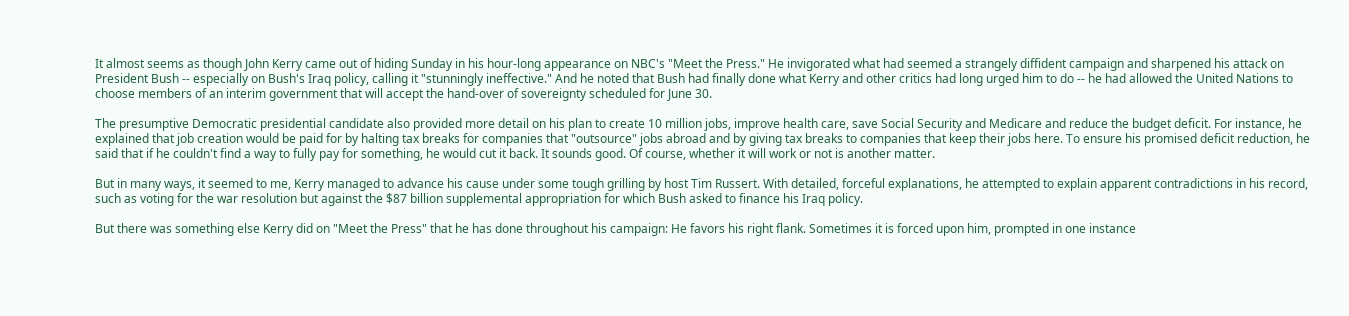It almost seems as though John Kerry came out of hiding Sunday in his hour-long appearance on NBC's "Meet the Press." He invigorated what had seemed a strangely diffident campaign and sharpened his attack on President Bush -- especially on Bush's Iraq policy, calling it "stunningly ineffective." And he noted that Bush had finally done what Kerry and other critics had long urged him to do -- he had allowed the United Nations to choose members of an interim government that will accept the hand-over of sovereignty scheduled for June 30.

The presumptive Democratic presidential candidate also provided more detail on his plan to create 10 million jobs, improve health care, save Social Security and Medicare and reduce the budget deficit. For instance, he explained that job creation would be paid for by halting tax breaks for companies that "outsource" jobs abroad and by giving tax breaks to companies that keep their jobs here. To ensure his promised deficit reduction, he said that if he couldn't find a way to fully pay for something, he would cut it back. It sounds good. Of course, whether it will work or not is another matter.

But in many ways, it seemed to me, Kerry managed to advance his cause under some tough grilling by host Tim Russert. With detailed, forceful explanations, he attempted to explain apparent contradictions in his record, such as voting for the war resolution but against the $87 billion supplemental appropriation for which Bush asked to finance his Iraq policy.

But there was something else Kerry did on "Meet the Press" that he has done throughout his campaign: He favors his right flank. Sometimes it is forced upon him, prompted in one instance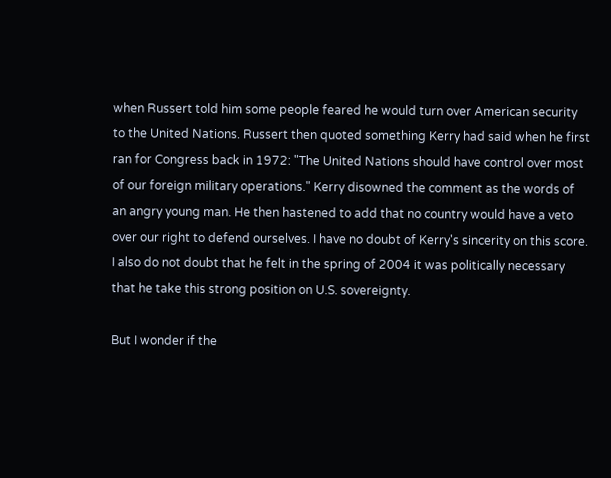when Russert told him some people feared he would turn over American security to the United Nations. Russert then quoted something Kerry had said when he first ran for Congress back in 1972: "The United Nations should have control over most of our foreign military operations." Kerry disowned the comment as the words of an angry young man. He then hastened to add that no country would have a veto over our right to defend ourselves. I have no doubt of Kerry's sincerity on this score. I also do not doubt that he felt in the spring of 2004 it was politically necessary that he take this strong position on U.S. sovereignty.

But I wonder if the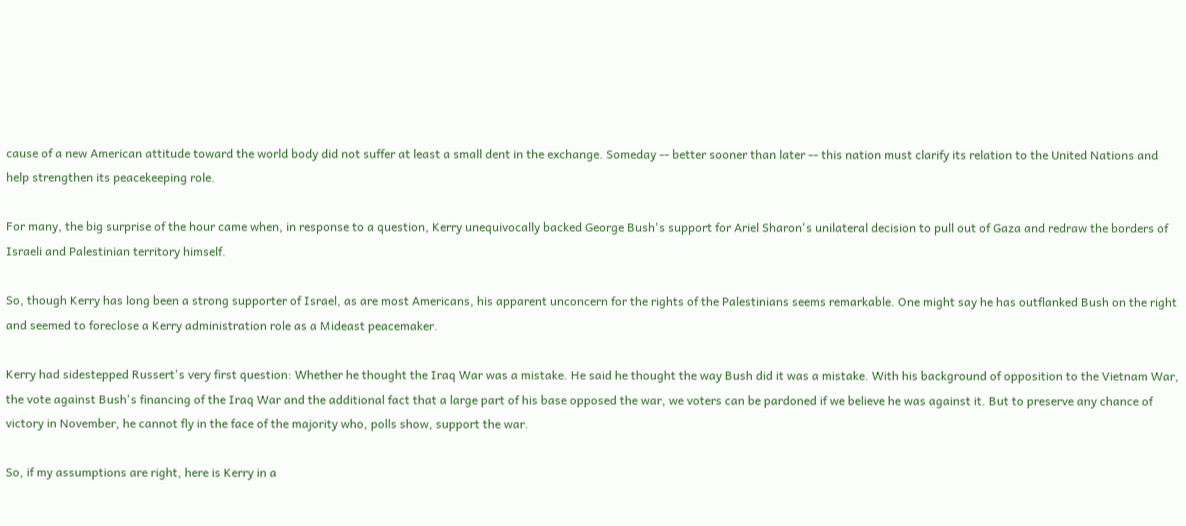cause of a new American attitude toward the world body did not suffer at least a small dent in the exchange. Someday -- better sooner than later -- this nation must clarify its relation to the United Nations and help strengthen its peacekeeping role.

For many, the big surprise of the hour came when, in response to a question, Kerry unequivocally backed George Bush's support for Ariel Sharon's unilateral decision to pull out of Gaza and redraw the borders of Israeli and Palestinian territory himself.

So, though Kerry has long been a strong supporter of Israel, as are most Americans, his apparent unconcern for the rights of the Palestinians seems remarkable. One might say he has outflanked Bush on the right and seemed to foreclose a Kerry administration role as a Mideast peacemaker.

Kerry had sidestepped Russert's very first question: Whether he thought the Iraq War was a mistake. He said he thought the way Bush did it was a mistake. With his background of opposition to the Vietnam War, the vote against Bush's financing of the Iraq War and the additional fact that a large part of his base opposed the war, we voters can be pardoned if we believe he was against it. But to preserve any chance of victory in November, he cannot fly in the face of the majority who, polls show, support the war.

So, if my assumptions are right, here is Kerry in a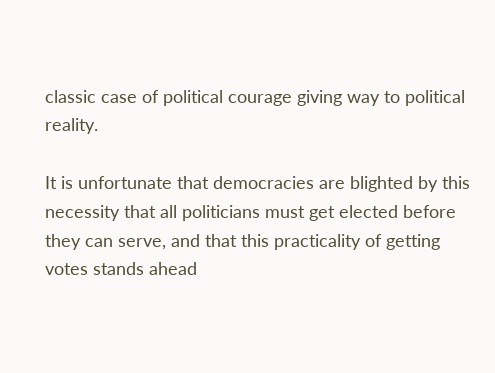classic case of political courage giving way to political reality.

It is unfortunate that democracies are blighted by this necessity that all politicians must get elected before they can serve, and that this practicality of getting votes stands ahead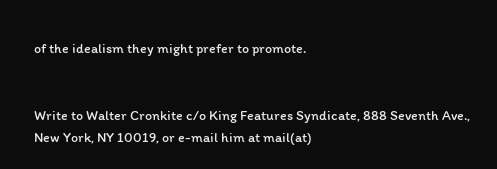of the idealism they might prefer to promote.


Write to Walter Cronkite c/o King Features Syndicate, 888 Seventh Ave., New York, NY 10019, or e-mail him at mail(at)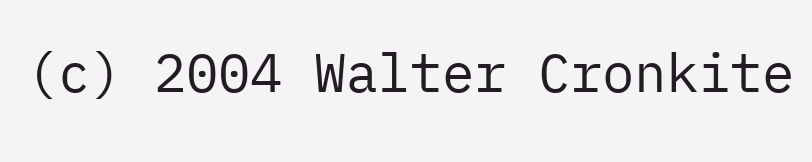(c) 2004 Walter Cronkite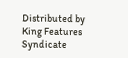Distributed by King Features Syndicate